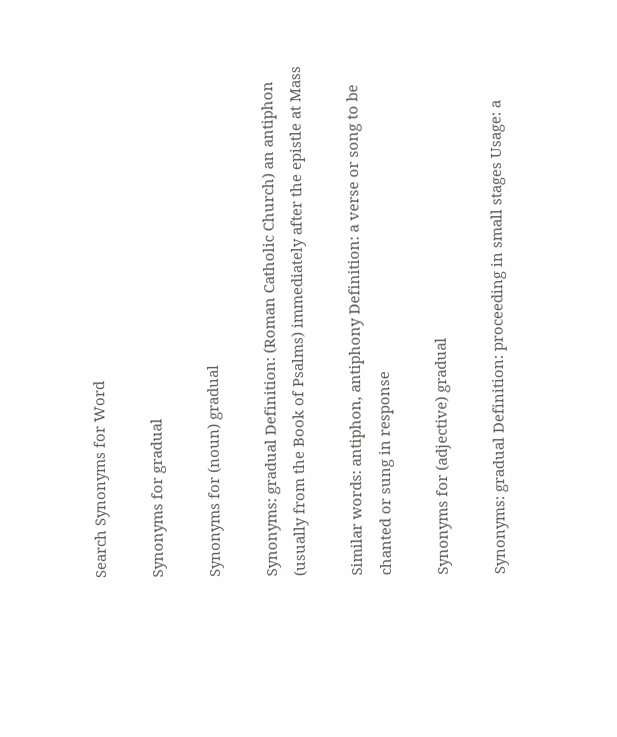Search Synonyms for Word

Synonyms for gradual

Synonyms for (noun) gradual

Synonyms: gradual Definition: (Roman Catholic Church) an antiphon (usually from the Book of Psalms) immediately after the epistle at Mass

Similar words: antiphon, antiphony Definition: a verse or song to be chanted or sung in response

Synonyms for (adjective) gradual

Synonyms: gradual Definition: proceeding in small stages Usage: a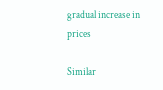gradual increase in prices

Similar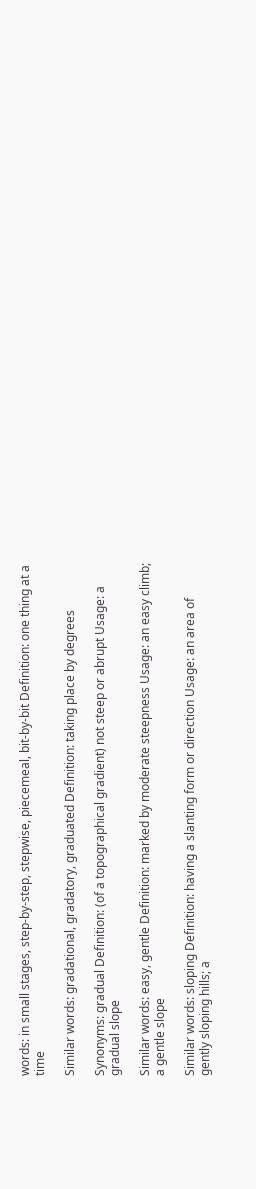words: in small stages, step-by-step, stepwise, piecemeal, bit-by-bit Definition: one thing at a time

Similar words: gradational, gradatory, graduated Definition: taking place by degrees

Synonyms: gradual Definition: (of a topographical gradient) not steep or abrupt Usage: a gradual slope

Similar words: easy, gentle Definition: marked by moderate steepness Usage: an easy climb; a gentle slope

Similar words: sloping Definition: having a slanting form or direction Usage: an area of gently sloping hills; a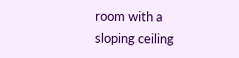room with a sloping ceiling